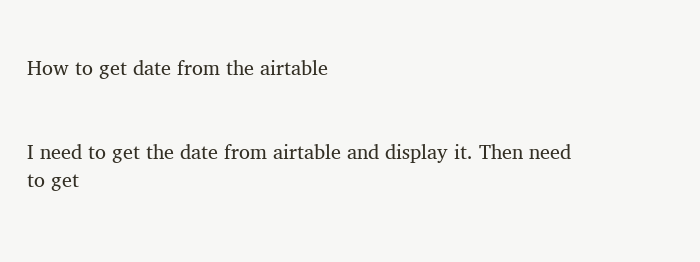How to get date from the airtable


I need to get the date from airtable and display it. Then need to get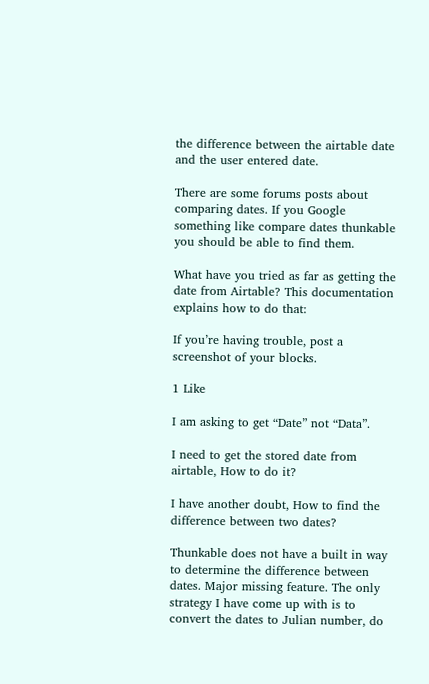the difference between the airtable date and the user entered date.

There are some forums posts about comparing dates. If you Google something like compare dates thunkable you should be able to find them.

What have you tried as far as getting the date from Airtable? This documentation explains how to do that:

If you’re having trouble, post a screenshot of your blocks.

1 Like

I am asking to get “Date” not “Data”.

I need to get the stored date from airtable, How to do it?

I have another doubt, How to find the difference between two dates?

Thunkable does not have a built in way to determine the difference between dates. Major missing feature. The only strategy I have come up with is to convert the dates to Julian number, do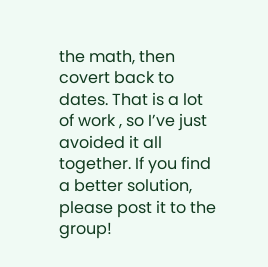the math, then covert back to dates. That is a lot of work , so I’ve just avoided it all together. If you find a better solution, please post it to the group!